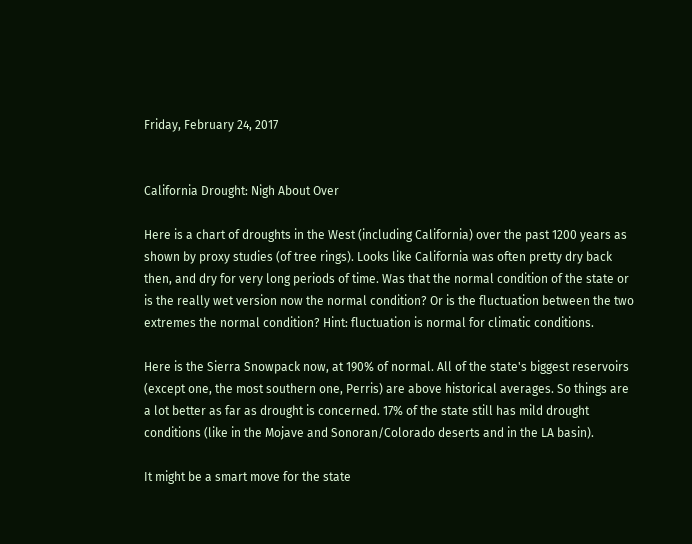Friday, February 24, 2017


California Drought: Nigh About Over

Here is a chart of droughts in the West (including California) over the past 1200 years as shown by proxy studies (of tree rings). Looks like California was often pretty dry back then, and dry for very long periods of time. Was that the normal condition of the state or is the really wet version now the normal condition? Or is the fluctuation between the two extremes the normal condition? Hint: fluctuation is normal for climatic conditions.

Here is the Sierra Snowpack now, at 190% of normal. All of the state's biggest reservoirs (except one, the most southern one, Perris) are above historical averages. So things are a lot better as far as drought is concerned. 17% of the state still has mild drought conditions (like in the Mojave and Sonoran/Colorado deserts and in the LA basin).

It might be a smart move for the state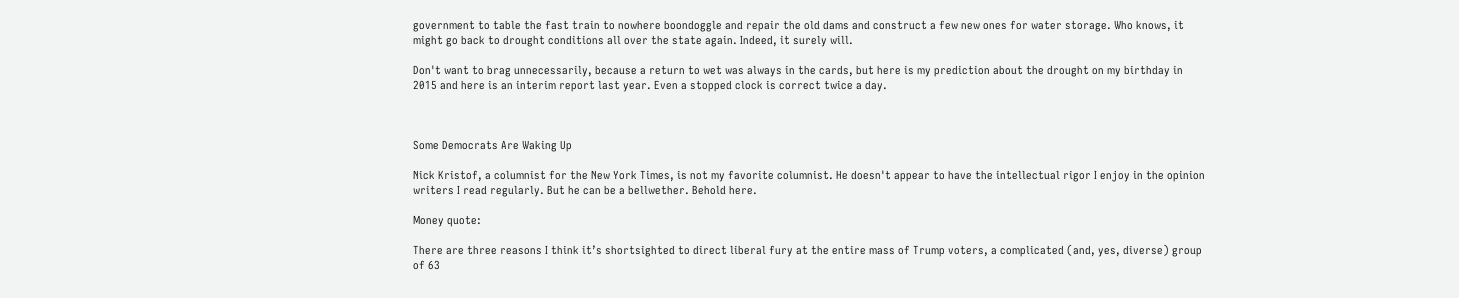government to table the fast train to nowhere boondoggle and repair the old dams and construct a few new ones for water storage. Who knows, it might go back to drought conditions all over the state again. Indeed, it surely will.

Don't want to brag unnecessarily, because a return to wet was always in the cards, but here is my prediction about the drought on my birthday in 2015 and here is an interim report last year. Even a stopped clock is correct twice a day.



Some Democrats Are Waking Up

Nick Kristof, a columnist for the New York Times, is not my favorite columnist. He doesn't appear to have the intellectual rigor I enjoy in the opinion writers I read regularly. But he can be a bellwether. Behold here.

Money quote:

There are three reasons I think it’s shortsighted to direct liberal fury at the entire mass of Trump voters, a complicated (and, yes, diverse) group of 63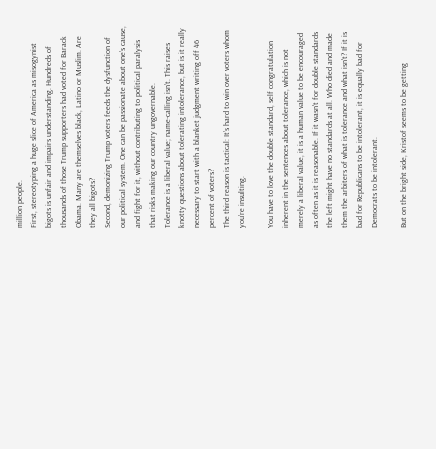million people.
First, stereotyping a huge slice of America as misogynist bigots is unfair and impairs understanding. Hundreds of thousands of those Trump supporters had voted for Barack Obama. Many are themselves black, Latino or Muslim. Are they all bigots?
Second, demonizing Trump voters feeds the dysfunction of our political system. One can be passionate about one’s cause, and fight for it, without contributing to political paralysis that risks making our country ungovernable.
Tolerance is a liberal value; name-calling isn’t. This raises knotty questions about tolerating intolerance, but is it really necessary to start with a blanket judgment writing off 46 percent of voters?
The third reason is tactical: It’s hard to win over voters whom you’re insulting.

You have to love the double standard, self congratulation inherent in the sentences about tolerance, which is not merely a liberal value, it is a human value to be encouraged as often as it is reasonable. If it wasn't for double standards the left might have no standards at all. Who died and made them the arbiters of what is tolerance and what isn't? If it is bad for Republicans to be intolerant, it is equally bad for Democrats to be intolerant.

But on the bright side, Kristof seems to be getting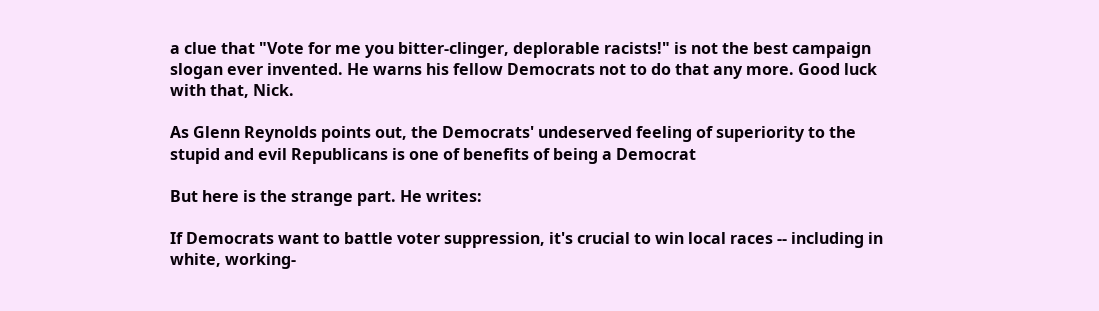a clue that "Vote for me you bitter-clinger, deplorable racists!" is not the best campaign slogan ever invented. He warns his fellow Democrats not to do that any more. Good luck with that, Nick.

As Glenn Reynolds points out, the Democrats' undeserved feeling of superiority to the stupid and evil Republicans is one of benefits of being a Democrat

But here is the strange part. He writes:

If Democrats want to battle voter suppression, it's crucial to win local races -- including in white, working-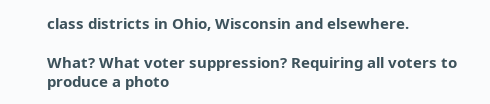class districts in Ohio, Wisconsin and elsewhere.

What? What voter suppression? Requiring all voters to produce a photo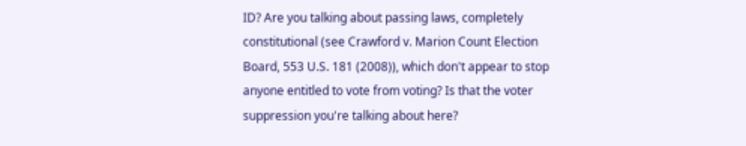ID? Are you talking about passing laws, completely constitutional (see Crawford v. Marion Count Election Board, 553 U.S. 181 (2008)), which don't appear to stop anyone entitled to vote from voting? Is that the voter suppression you're talking about here?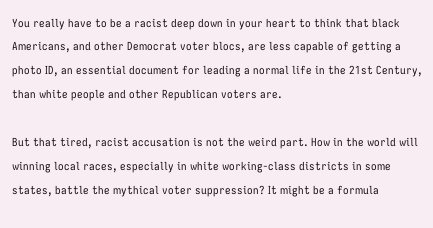You really have to be a racist deep down in your heart to think that black Americans, and other Democrat voter blocs, are less capable of getting a photo ID, an essential document for leading a normal life in the 21st Century, than white people and other Republican voters are.

But that tired, racist accusation is not the weird part. How in the world will winning local races, especially in white working-class districts in some states, battle the mythical voter suppression? It might be a formula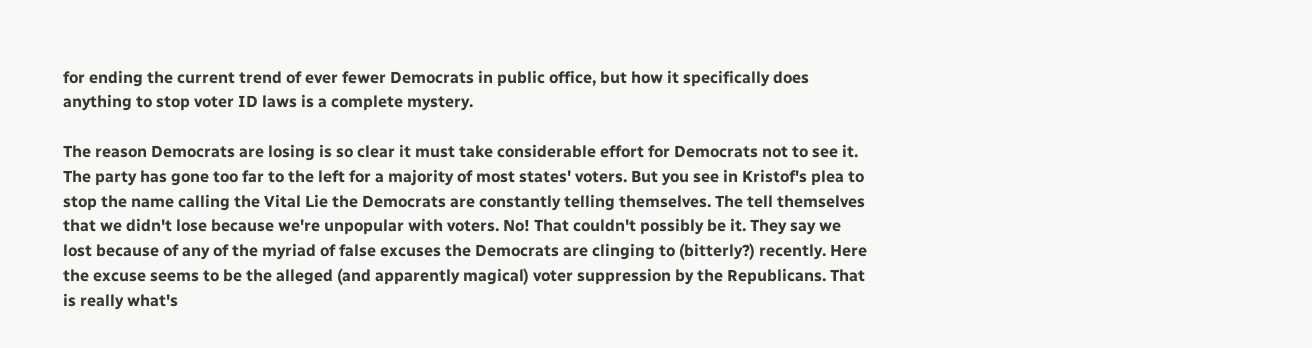for ending the current trend of ever fewer Democrats in public office, but how it specifically does anything to stop voter ID laws is a complete mystery.

The reason Democrats are losing is so clear it must take considerable effort for Democrats not to see it. The party has gone too far to the left for a majority of most states' voters. But you see in Kristof's plea to stop the name calling the Vital Lie the Democrats are constantly telling themselves. The tell themselves that we didn't lose because we're unpopular with voters. No! That couldn't possibly be it. They say we lost because of any of the myriad of false excuses the Democrats are clinging to (bitterly?) recently. Here the excuse seems to be the alleged (and apparently magical) voter suppression by the Republicans. That is really what's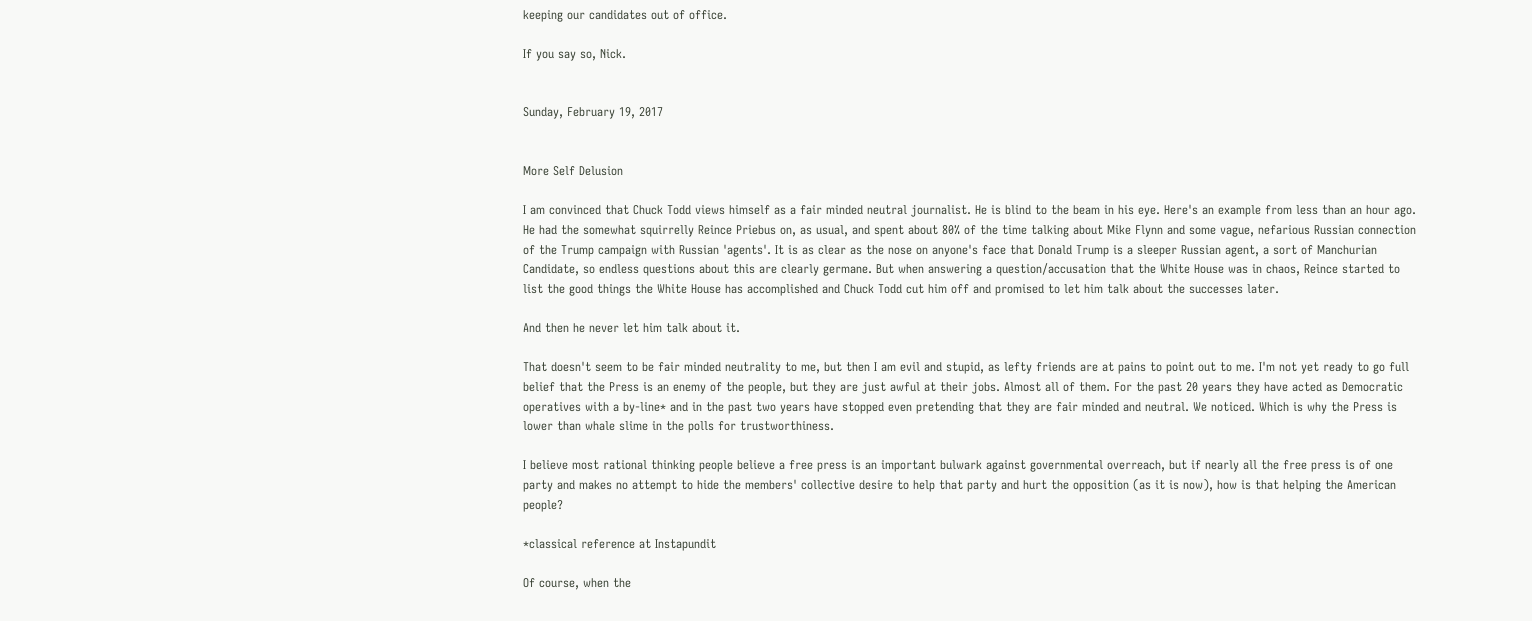keeping our candidates out of office.

If you say so, Nick.


Sunday, February 19, 2017


More Self Delusion

I am convinced that Chuck Todd views himself as a fair minded neutral journalist. He is blind to the beam in his eye. Here's an example from less than an hour ago. He had the somewhat squirrelly Reince Priebus on, as usual, and spent about 80% of the time talking about Mike Flynn and some vague, nefarious Russian connection of the Trump campaign with Russian 'agents'. It is as clear as the nose on anyone's face that Donald Trump is a sleeper Russian agent, a sort of Manchurian Candidate, so endless questions about this are clearly germane. But when answering a question/accusation that the White House was in chaos, Reince started to list the good things the White House has accomplished and Chuck Todd cut him off and promised to let him talk about the successes later.

And then he never let him talk about it.

That doesn't seem to be fair minded neutrality to me, but then I am evil and stupid, as lefty friends are at pains to point out to me. I'm not yet ready to go full belief that the Press is an enemy of the people, but they are just awful at their jobs. Almost all of them. For the past 20 years they have acted as Democratic operatives with a by-line* and in the past two years have stopped even pretending that they are fair minded and neutral. We noticed. Which is why the Press is lower than whale slime in the polls for trustworthiness.

I believe most rational thinking people believe a free press is an important bulwark against governmental overreach, but if nearly all the free press is of one party and makes no attempt to hide the members' collective desire to help that party and hurt the opposition (as it is now), how is that helping the American people?

*classical reference at Instapundit

Of course, when the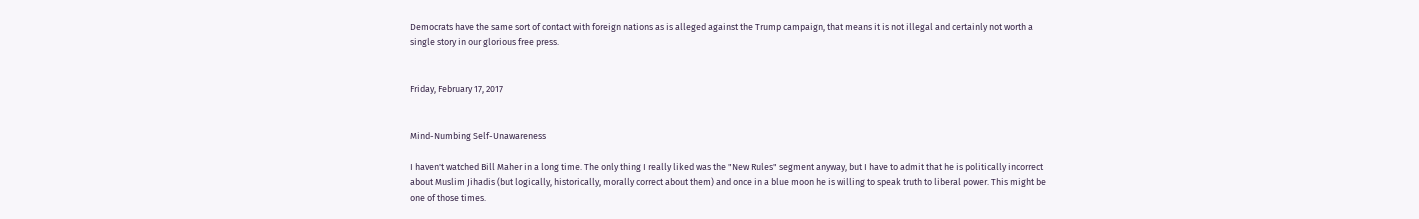Democrats have the same sort of contact with foreign nations as is alleged against the Trump campaign, that means it is not illegal and certainly not worth a single story in our glorious free press.


Friday, February 17, 2017


Mind-Numbing Self-Unawareness

I haven't watched Bill Maher in a long time. The only thing I really liked was the "New Rules" segment anyway, but I have to admit that he is politically incorrect about Muslim Jihadis (but logically, historically, morally correct about them) and once in a blue moon he is willing to speak truth to liberal power. This might be one of those times.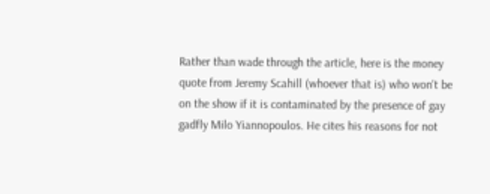Rather than wade through the article, here is the money quote from Jeremy Scahill (whoever that is) who won't be on the show if it is contaminated by the presence of gay gadfly Milo Yiannopoulos. He cites his reasons for not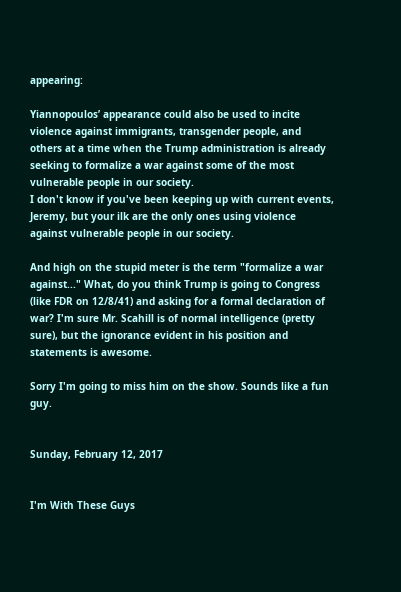appearing:

Yiannopoulos’ appearance could also be used to incite violence against immigrants, transgender people, and others at a time when the Trump administration is already seeking to formalize a war against some of the most vulnerable people in our society.
I don't know if you've been keeping up with current events, Jeremy, but your ilk are the only ones using violence against vulnerable people in our society.

And high on the stupid meter is the term "formalize a war against..." What, do you think Trump is going to Congress (like FDR on 12/8/41) and asking for a formal declaration of war? I'm sure Mr. Scahill is of normal intelligence (pretty sure), but the ignorance evident in his position and statements is awesome.

Sorry I'm going to miss him on the show. Sounds like a fun guy.


Sunday, February 12, 2017


I'm With These Guys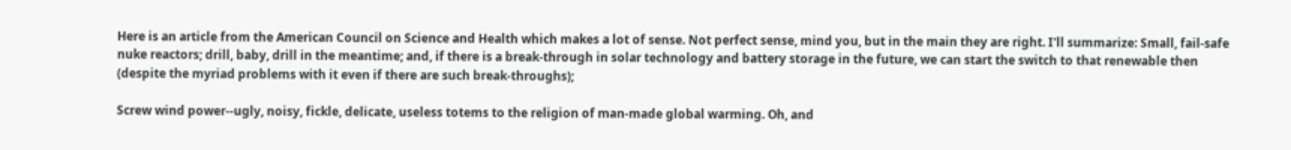Here is an article from the American Council on Science and Health which makes a lot of sense. Not perfect sense, mind you, but in the main they are right. I'll summarize: Small, fail-safe nuke reactors; drill, baby, drill in the meantime; and, if there is a break-through in solar technology and battery storage in the future, we can start the switch to that renewable then (despite the myriad problems with it even if there are such break-throughs);

Screw wind power--ugly, noisy, fickle, delicate, useless totems to the religion of man-made global warming. Oh, and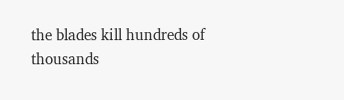the blades kill hundreds of thousands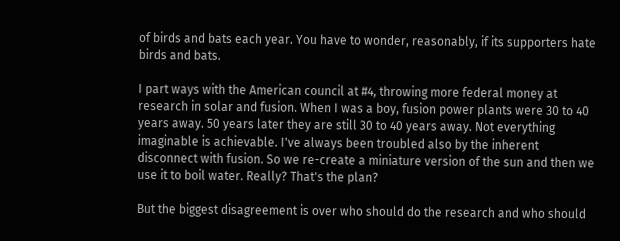of birds and bats each year. You have to wonder, reasonably, if its supporters hate birds and bats.

I part ways with the American council at #4, throwing more federal money at research in solar and fusion. When I was a boy, fusion power plants were 30 to 40 years away. 50 years later they are still 30 to 40 years away. Not everything imaginable is achievable. I've always been troubled also by the inherent disconnect with fusion. So we re-create a miniature version of the sun and then we use it to boil water. Really? That's the plan?

But the biggest disagreement is over who should do the research and who should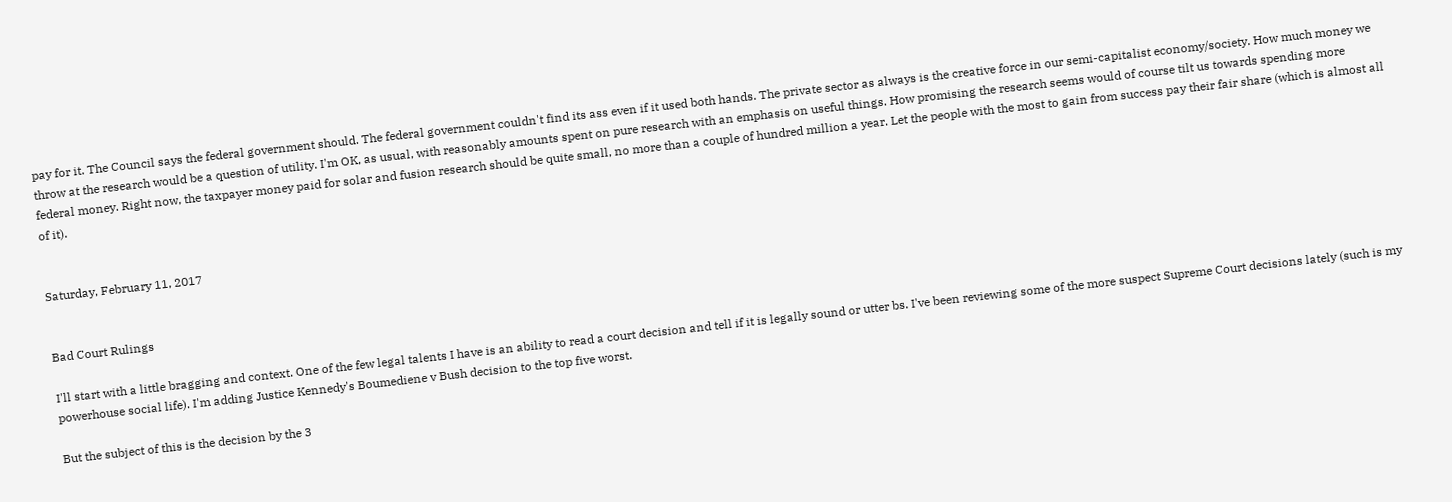pay for it. The Council says the federal government should. The federal government couldn't find its ass even if it used both hands. The private sector as always is the creative force in our semi-capitalist economy/society. How much money we throw at the research would be a question of utility. I'm OK, as usual, with reasonably amounts spent on pure research with an emphasis on useful things. How promising the research seems would of course tilt us towards spending more federal money. Right now, the taxpayer money paid for solar and fusion research should be quite small, no more than a couple of hundred million a year. Let the people with the most to gain from success pay their fair share (which is almost all of it).


Saturday, February 11, 2017


Bad Court Rulings

I'll start with a little bragging and context. One of the few legal talents I have is an ability to read a court decision and tell if it is legally sound or utter bs. I've been reviewing some of the more suspect Supreme Court decisions lately (such is my powerhouse social life). I'm adding Justice Kennedy's Boumediene v Bush decision to the top five worst.

But the subject of this is the decision by the 3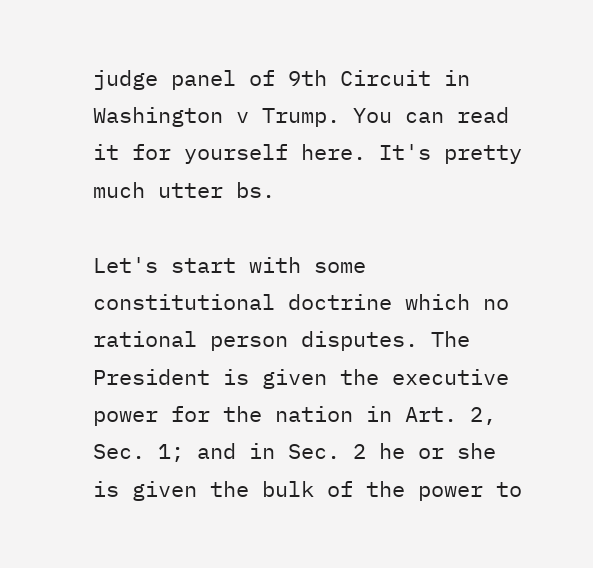judge panel of 9th Circuit in Washington v Trump. You can read it for yourself here. It's pretty much utter bs.

Let's start with some constitutional doctrine which no rational person disputes. The President is given the executive power for the nation in Art. 2, Sec. 1; and in Sec. 2 he or she is given the bulk of the power to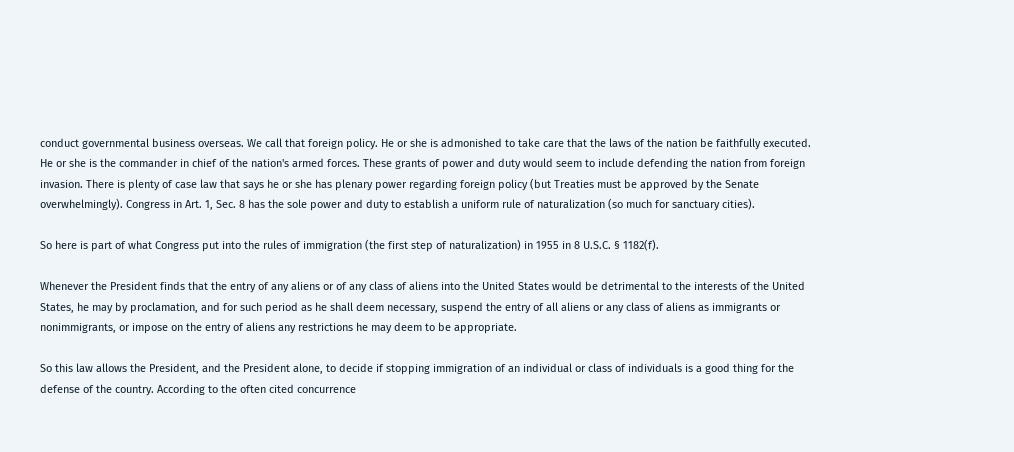conduct governmental business overseas. We call that foreign policy. He or she is admonished to take care that the laws of the nation be faithfully executed. He or she is the commander in chief of the nation's armed forces. These grants of power and duty would seem to include defending the nation from foreign invasion. There is plenty of case law that says he or she has plenary power regarding foreign policy (but Treaties must be approved by the Senate overwhelmingly). Congress in Art. 1, Sec. 8 has the sole power and duty to establish a uniform rule of naturalization (so much for sanctuary cities).

So here is part of what Congress put into the rules of immigration (the first step of naturalization) in 1955 in 8 U.S.C. § 1182(f).

Whenever the President finds that the entry of any aliens or of any class of aliens into the United States would be detrimental to the interests of the United States, he may by proclamation, and for such period as he shall deem necessary, suspend the entry of all aliens or any class of aliens as immigrants or nonimmigrants, or impose on the entry of aliens any restrictions he may deem to be appropriate.

So this law allows the President, and the President alone, to decide if stopping immigration of an individual or class of individuals is a good thing for the defense of the country. According to the often cited concurrence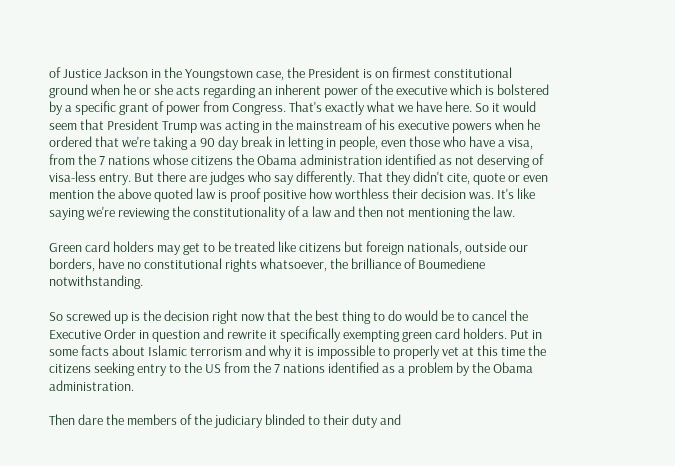of Justice Jackson in the Youngstown case, the President is on firmest constitutional ground when he or she acts regarding an inherent power of the executive which is bolstered by a specific grant of power from Congress. That's exactly what we have here. So it would seem that President Trump was acting in the mainstream of his executive powers when he ordered that we're taking a 90 day break in letting in people, even those who have a visa, from the 7 nations whose citizens the Obama administration identified as not deserving of visa-less entry. But there are judges who say differently. That they didn't cite, quote or even mention the above quoted law is proof positive how worthless their decision was. It's like saying we're reviewing the constitutionality of a law and then not mentioning the law.

Green card holders may get to be treated like citizens but foreign nationals, outside our borders, have no constitutional rights whatsoever, the brilliance of Boumediene notwithstanding.

So screwed up is the decision right now that the best thing to do would be to cancel the Executive Order in question and rewrite it specifically exempting green card holders. Put in some facts about Islamic terrorism and why it is impossible to properly vet at this time the citizens seeking entry to the US from the 7 nations identified as a problem by the Obama administration.

Then dare the members of the judiciary blinded to their duty and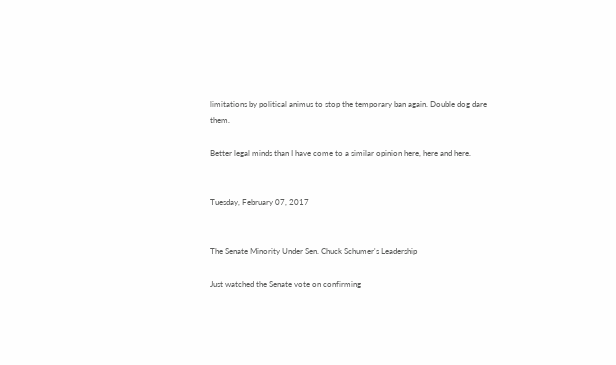limitations by political animus to stop the temporary ban again. Double dog dare them.

Better legal minds than I have come to a similar opinion here, here and here.


Tuesday, February 07, 2017


The Senate Minority Under Sen. Chuck Schumer's Leadership

Just watched the Senate vote on confirming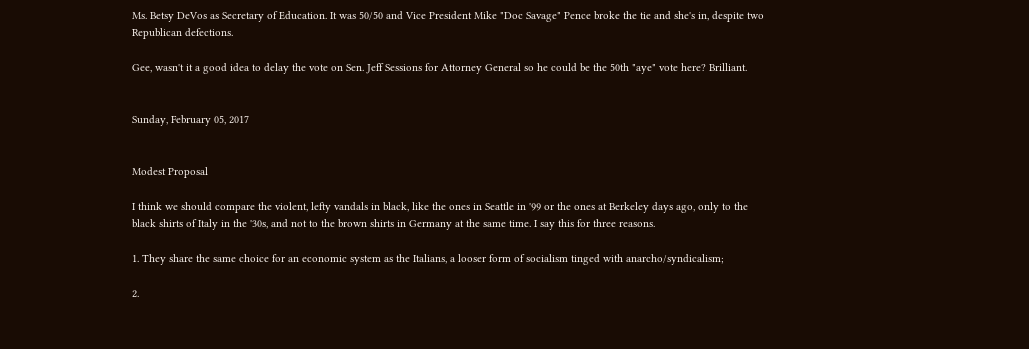Ms. Betsy DeVos as Secretary of Education. It was 50/50 and Vice President Mike "Doc Savage" Pence broke the tie and she's in, despite two Republican defections.

Gee, wasn't it a good idea to delay the vote on Sen. Jeff Sessions for Attorney General so he could be the 50th "aye" vote here? Brilliant.


Sunday, February 05, 2017


Modest Proposal

I think we should compare the violent, lefty vandals in black, like the ones in Seattle in '99 or the ones at Berkeley days ago, only to the black shirts of Italy in the '30s, and not to the brown shirts in Germany at the same time. I say this for three reasons.

1. They share the same choice for an economic system as the Italians, a looser form of socialism tinged with anarcho/syndicalism;

2.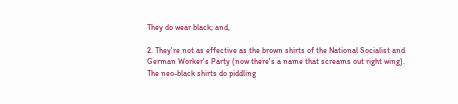They do wear black; and,

2. They're not as effective as the brown shirts of the National Socialist and German Worker's Party (now there's a name that screams out right wing). The neo-black shirts do piddling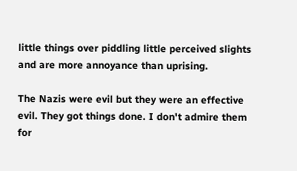little things over piddling little perceived slights and are more annoyance than uprising.

The Nazis were evil but they were an effective evil. They got things done. I don't admire them for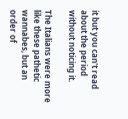it but you can't read about the period without noticing it.

The Italians were more like these pathetic wannabes, but an order of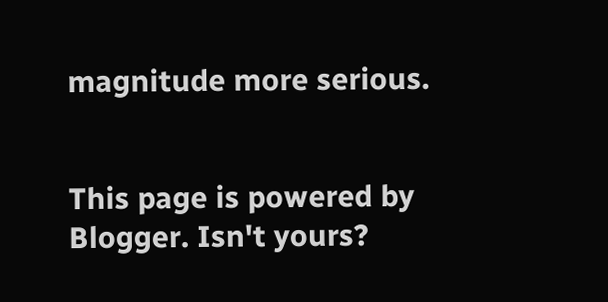magnitude more serious.


This page is powered by Blogger. Isn't yours?